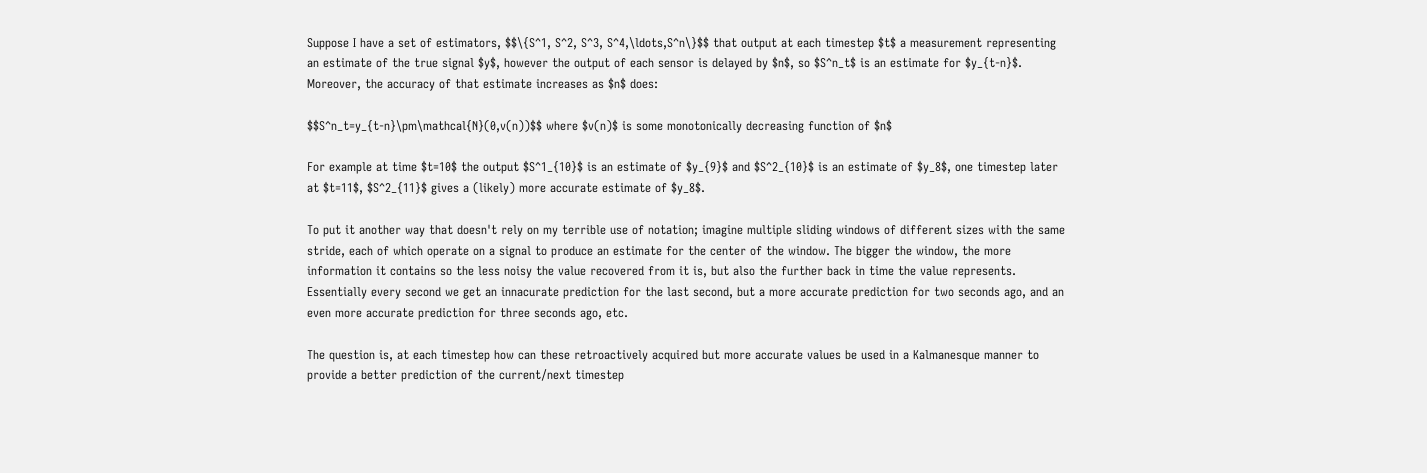Suppose I have a set of estimators, $$\{S^1, S^2, S^3, S^4,\ldots,S^n\}$$ that output at each timestep $t$ a measurement representing an estimate of the true signal $y$, however the output of each sensor is delayed by $n$, so $S^n_t$ is an estimate for $y_{t-n}$. Moreover, the accuracy of that estimate increases as $n$ does:

$$S^n_t=y_{t-n}\pm\mathcal{N}(0,v(n))$$ where $v(n)$ is some monotonically decreasing function of $n$

For example at time $t=10$ the output $S^1_{10}$ is an estimate of $y_{9}$ and $S^2_{10}$ is an estimate of $y_8$, one timestep later at $t=11$, $S^2_{11}$ gives a (likely) more accurate estimate of $y_8$.

To put it another way that doesn't rely on my terrible use of notation; imagine multiple sliding windows of different sizes with the same stride, each of which operate on a signal to produce an estimate for the center of the window. The bigger the window, the more information it contains so the less noisy the value recovered from it is, but also the further back in time the value represents. Essentially every second we get an innacurate prediction for the last second, but a more accurate prediction for two seconds ago, and an even more accurate prediction for three seconds ago, etc.

The question is, at each timestep how can these retroactively acquired but more accurate values be used in a Kalmanesque manner to provide a better prediction of the current/next timestep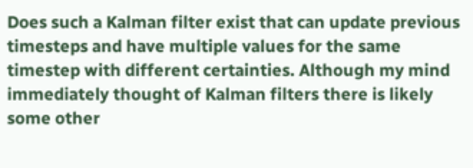Does such a Kalman filter exist that can update previous timesteps and have multiple values for the same timestep with different certainties. Although my mind immediately thought of Kalman filters there is likely some other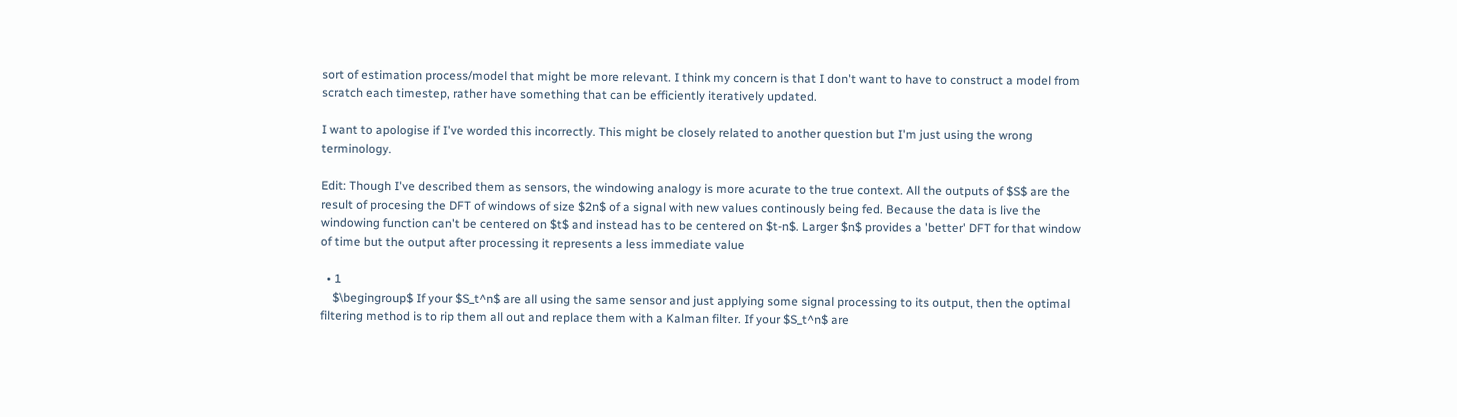sort of estimation process/model that might be more relevant. I think my concern is that I don't want to have to construct a model from scratch each timestep, rather have something that can be efficiently iteratively updated.

I want to apologise if I've worded this incorrectly. This might be closely related to another question but I'm just using the wrong terminology.

Edit: Though I've described them as sensors, the windowing analogy is more acurate to the true context. All the outputs of $S$ are the result of procesing the DFT of windows of size $2n$ of a signal with new values continously being fed. Because the data is live the windowing function can't be centered on $t$ and instead has to be centered on $t-n$. Larger $n$ provides a 'better' DFT for that window of time but the output after processing it represents a less immediate value

  • 1
    $\begingroup$ If your $S_t^n$ are all using the same sensor and just applying some signal processing to its output, then the optimal filtering method is to rip them all out and replace them with a Kalman filter. If your $S_t^n$ are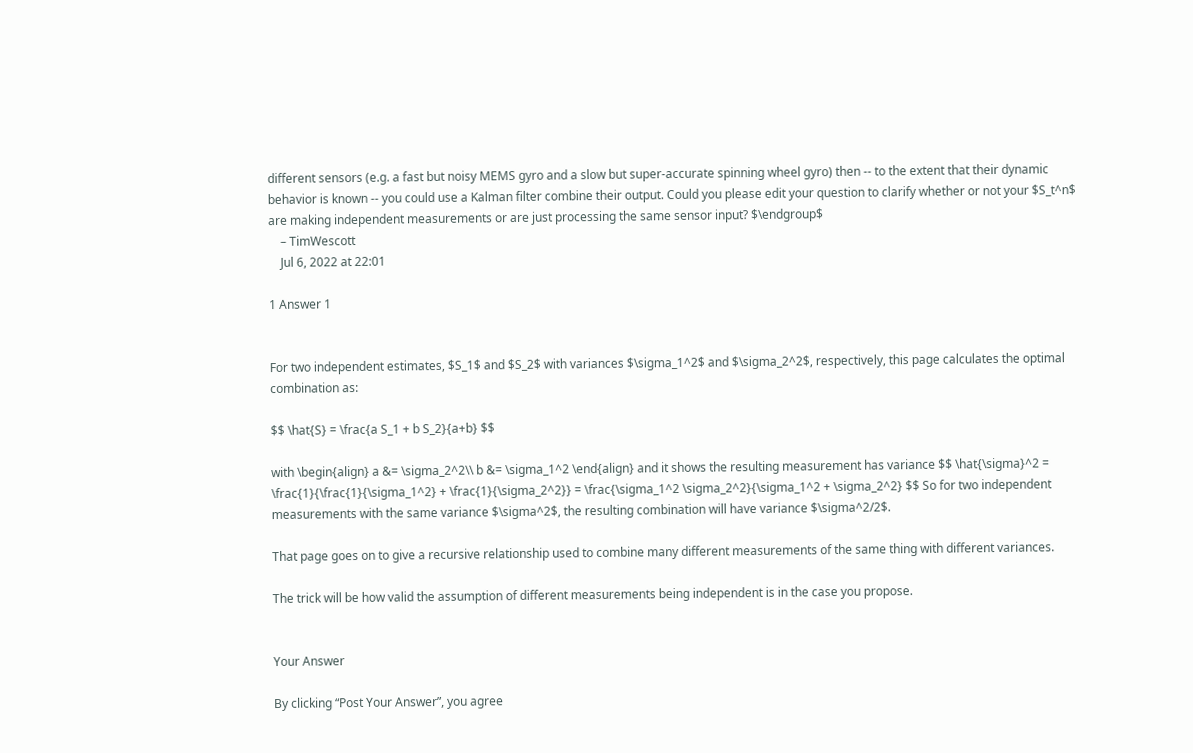different sensors (e.g. a fast but noisy MEMS gyro and a slow but super-accurate spinning wheel gyro) then -- to the extent that their dynamic behavior is known -- you could use a Kalman filter combine their output. Could you please edit your question to clarify whether or not your $S_t^n$ are making independent measurements or are just processing the same sensor input? $\endgroup$
    – TimWescott
    Jul 6, 2022 at 22:01

1 Answer 1


For two independent estimates, $S_1$ and $S_2$ with variances $\sigma_1^2$ and $\sigma_2^2$, respectively, this page calculates the optimal combination as:

$$ \hat{S} = \frac{a S_1 + b S_2}{a+b} $$

with \begin{align} a &= \sigma_2^2\\ b &= \sigma_1^2 \end{align} and it shows the resulting measurement has variance $$ \hat{\sigma}^2 = \frac{1}{\frac{1}{\sigma_1^2} + \frac{1}{\sigma_2^2}} = \frac{\sigma_1^2 \sigma_2^2}{\sigma_1^2 + \sigma_2^2} $$ So for two independent measurements with the same variance $\sigma^2$, the resulting combination will have variance $\sigma^2/2$.

That page goes on to give a recursive relationship used to combine many different measurements of the same thing with different variances.

The trick will be how valid the assumption of different measurements being independent is in the case you propose.


Your Answer

By clicking “Post Your Answer”, you agree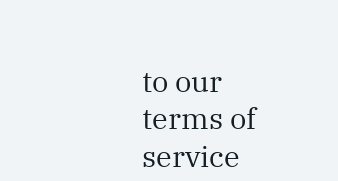to our terms of service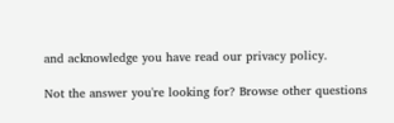and acknowledge you have read our privacy policy.

Not the answer you're looking for? Browse other questions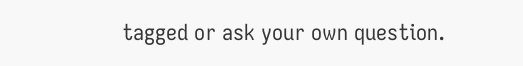tagged or ask your own question.